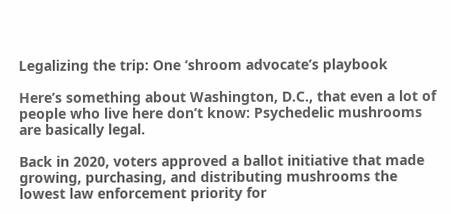Legalizing the trip: One ‘shroom advocate’s playbook

Here’s something about Washington, D.C., that even a lot of people who live here don’t know: Psychedelic mushrooms are basically legal.

Back in 2020, voters approved a ballot initiative that made growing, purchasing, and distributing mushrooms the lowest law enforcement priority for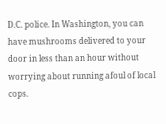D.C. police. In Washington, you can have mushrooms delivered to your door in less than an hour without worrying about running afoul of local cops.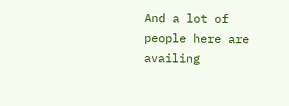And a lot of people here are availing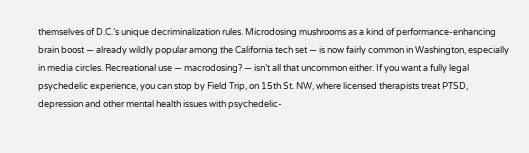themselves of D.C.’s unique decriminalization rules. Microdosing mushrooms as a kind of performance-enhancing brain boost — already wildly popular among the California tech set — is now fairly common in Washington, especially in media circles. Recreational use — macrodosing? — isn’t all that uncommon either. If you want a fully legal psychedelic experience, you can stop by Field Trip, on 15th St. NW, where licensed therapists treat PTSD, depression and other mental health issues with psychedelic-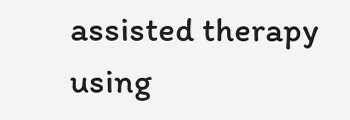assisted therapy using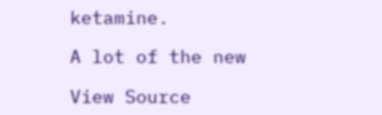ketamine.

A lot of the new

View Source